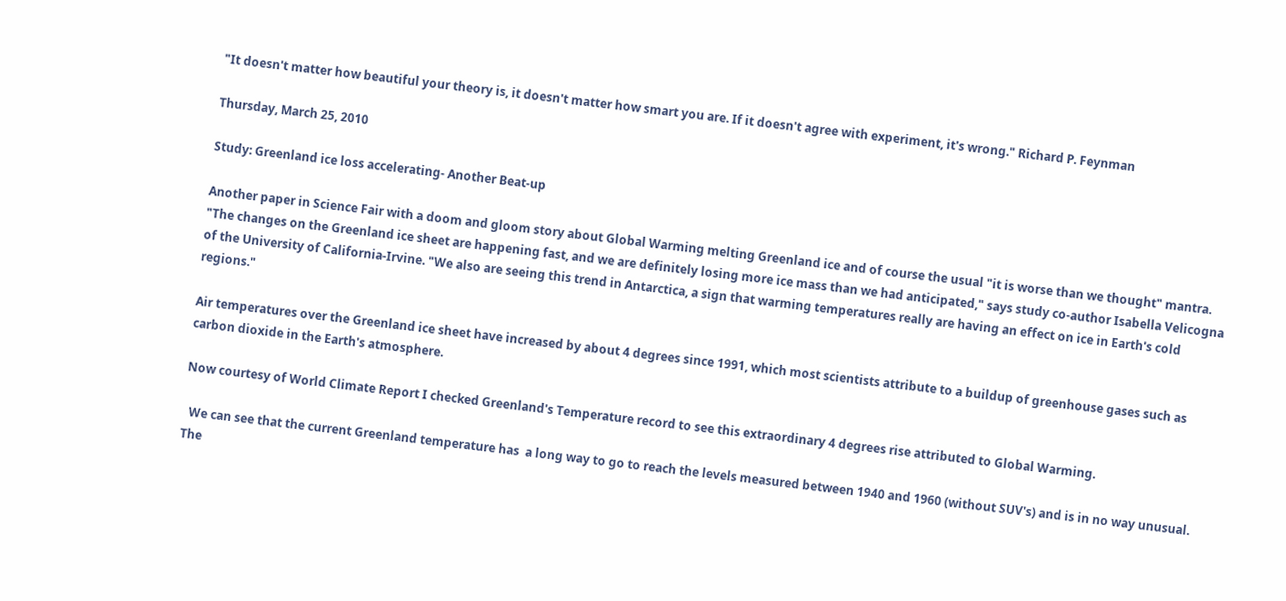"It doesn't matter how beautiful your theory is, it doesn't matter how smart you are. If it doesn't agree with experiment, it's wrong." Richard P. Feynman

Thursday, March 25, 2010

Study: Greenland ice loss accelerating- Another Beat-up

Another paper in Science Fair with a doom and gloom story about Global Warming melting Greenland ice and of course the usual "it is worse than we thought" mantra.
"The changes on the Greenland ice sheet are happening fast, and we are definitely losing more ice mass than we had anticipated," says study co-author Isabella Velicogna of the University of California-Irvine. "We also are seeing this trend in Antarctica, a sign that warming temperatures really are having an effect on ice in Earth's cold regions."

Air temperatures over the Greenland ice sheet have increased by about 4 degrees since 1991, which most scientists attribute to a buildup of greenhouse gases such as carbon dioxide in the Earth's atmosphere.

Now courtesy of World Climate Report I checked Greenland's Temperature record to see this extraordinary 4 degrees rise attributed to Global Warming.

  We can see that the current Greenland temperature has  a long way to go to reach the levels measured between 1940 and 1960 (without SUV's) and is in no way unusual. The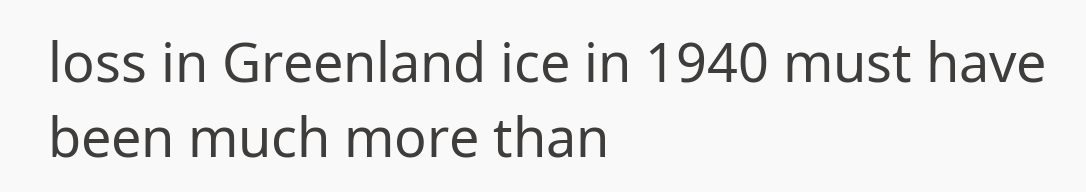loss in Greenland ice in 1940 must have been much more than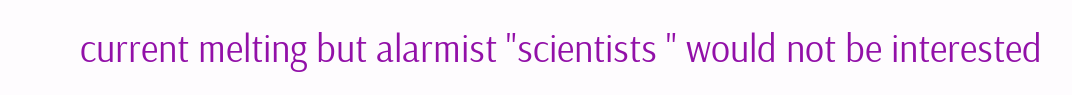current melting but alarmist "scientists " would not be interested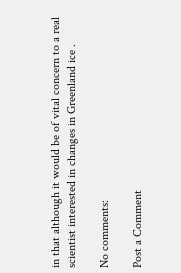in that although it would be of vital concern to a real scientist interested in changes in Greenland ice .

No comments:

Post a Comment